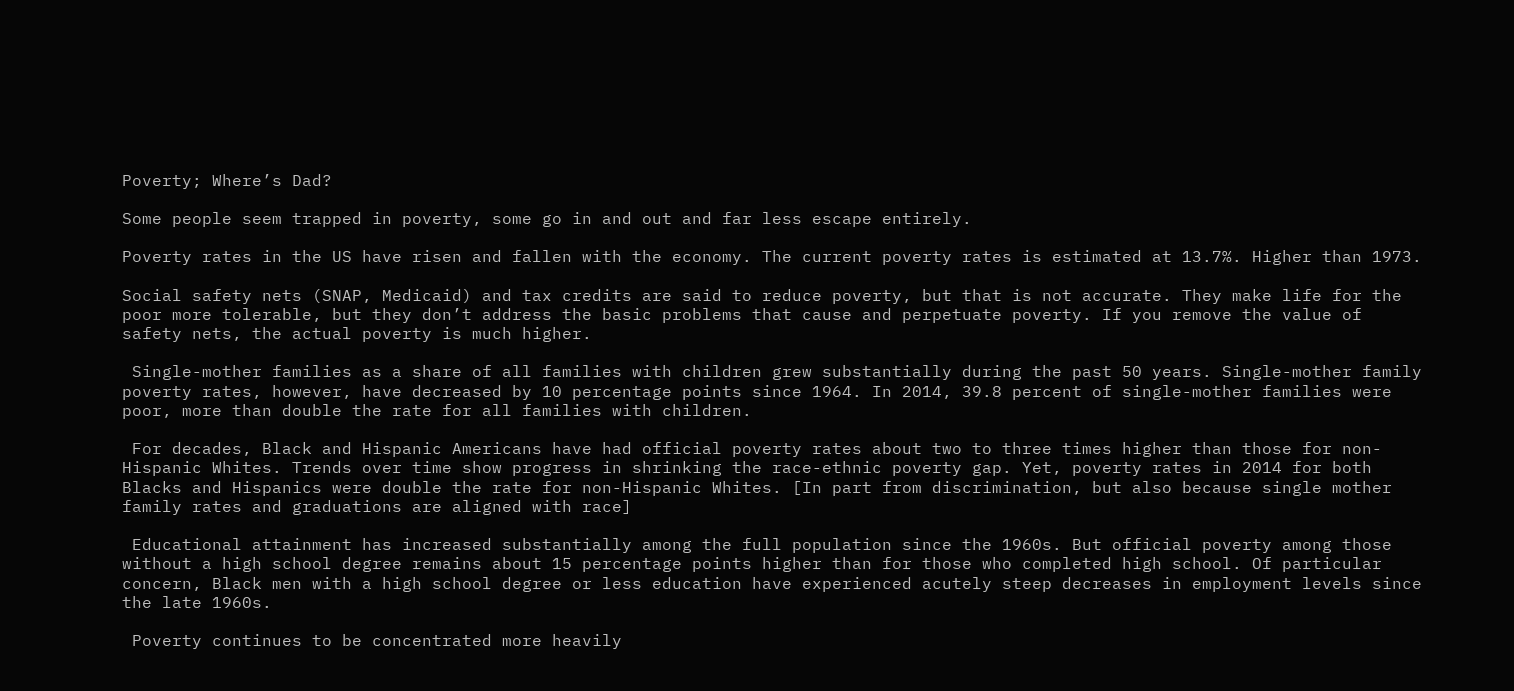Poverty; Where’s Dad?

Some people seem trapped in poverty, some go in and out and far less escape entirely.

Poverty rates in the US have risen and fallen with the economy. The current poverty rates is estimated at 13.7%. Higher than 1973.

Social safety nets (SNAP, Medicaid) and tax credits are said to reduce poverty, but that is not accurate. They make life for the poor more tolerable, but they don’t address the basic problems that cause and perpetuate poverty. If you remove the value of safety nets, the actual poverty is much higher.

 Single-mother families as a share of all families with children grew substantially during the past 50 years. Single-mother family poverty rates, however, have decreased by 10 percentage points since 1964. In 2014, 39.8 percent of single-mother families were poor, more than double the rate for all families with children.

 For decades, Black and Hispanic Americans have had official poverty rates about two to three times higher than those for non-Hispanic Whites. Trends over time show progress in shrinking the race-ethnic poverty gap. Yet, poverty rates in 2014 for both Blacks and Hispanics were double the rate for non-Hispanic Whites. [In part from discrimination, but also because single mother family rates and graduations are aligned with race]

 Educational attainment has increased substantially among the full population since the 1960s. But official poverty among those without a high school degree remains about 15 percentage points higher than for those who completed high school. Of particular concern, Black men with a high school degree or less education have experienced acutely steep decreases in employment levels since the late 1960s.

 Poverty continues to be concentrated more heavily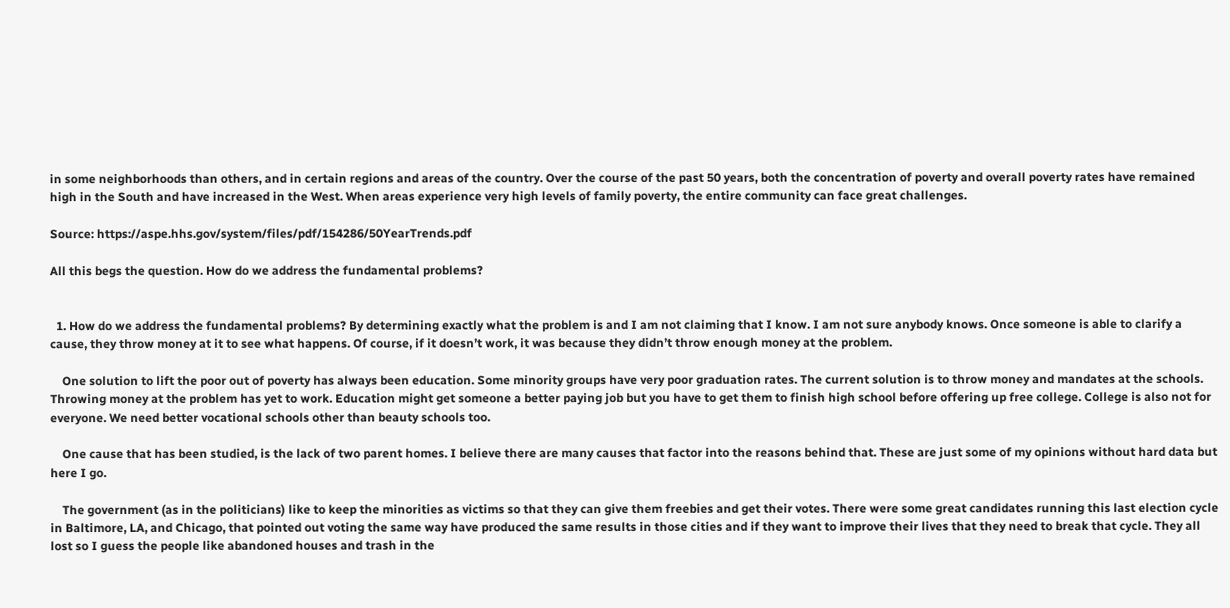in some neighborhoods than others, and in certain regions and areas of the country. Over the course of the past 50 years, both the concentration of poverty and overall poverty rates have remained high in the South and have increased in the West. When areas experience very high levels of family poverty, the entire community can face great challenges.

Source: https://aspe.hhs.gov/system/files/pdf/154286/50YearTrends.pdf

All this begs the question. How do we address the fundamental problems?


  1. How do we address the fundamental problems? By determining exactly what the problem is and I am not claiming that I know. I am not sure anybody knows. Once someone is able to clarify a cause, they throw money at it to see what happens. Of course, if it doesn’t work, it was because they didn’t throw enough money at the problem.

    One solution to lift the poor out of poverty has always been education. Some minority groups have very poor graduation rates. The current solution is to throw money and mandates at the schools. Throwing money at the problem has yet to work. Education might get someone a better paying job but you have to get them to finish high school before offering up free college. College is also not for everyone. We need better vocational schools other than beauty schools too.

    One cause that has been studied, is the lack of two parent homes. I believe there are many causes that factor into the reasons behind that. These are just some of my opinions without hard data but here I go.

    The government (as in the politicians) like to keep the minorities as victims so that they can give them freebies and get their votes. There were some great candidates running this last election cycle in Baltimore, LA, and Chicago, that pointed out voting the same way have produced the same results in those cities and if they want to improve their lives that they need to break that cycle. They all lost so I guess the people like abandoned houses and trash in the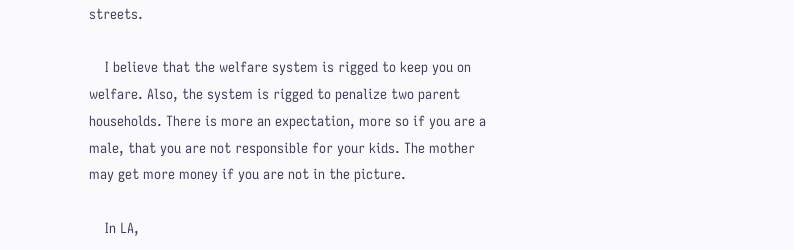streets.

    I believe that the welfare system is rigged to keep you on welfare. Also, the system is rigged to penalize two parent households. There is more an expectation, more so if you are a male, that you are not responsible for your kids. The mother may get more money if you are not in the picture.

    In LA,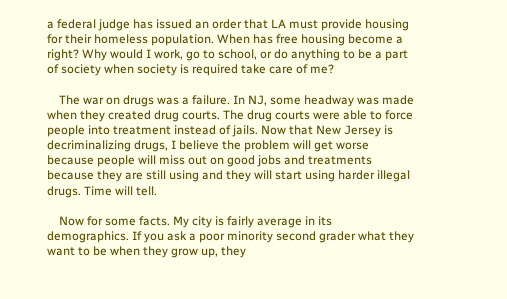a federal judge has issued an order that LA must provide housing for their homeless population. When has free housing become a right? Why would I work, go to school, or do anything to be a part of society when society is required take care of me?

    The war on drugs was a failure. In NJ, some headway was made when they created drug courts. The drug courts were able to force people into treatment instead of jails. Now that New Jersey is decriminalizing drugs, I believe the problem will get worse because people will miss out on good jobs and treatments because they are still using and they will start using harder illegal drugs. Time will tell.

    Now for some facts. My city is fairly average in its demographics. If you ask a poor minority second grader what they want to be when they grow up, they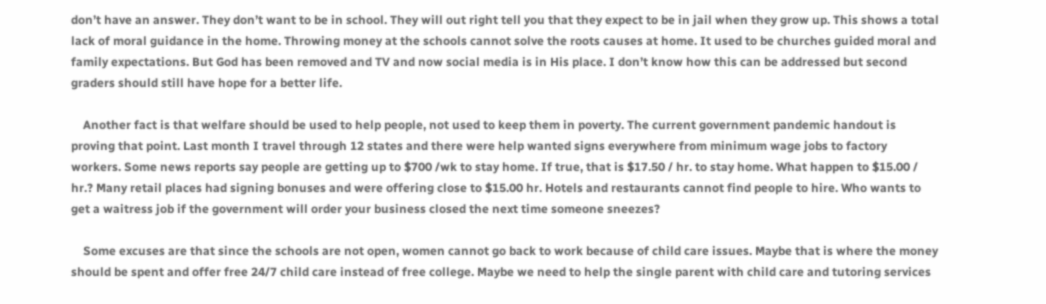don’t have an answer. They don’t want to be in school. They will out right tell you that they expect to be in jail when they grow up. This shows a total lack of moral guidance in the home. Throwing money at the schools cannot solve the roots causes at home. It used to be churches guided moral and family expectations. But God has been removed and TV and now social media is in His place. I don’t know how this can be addressed but second graders should still have hope for a better life.

    Another fact is that welfare should be used to help people, not used to keep them in poverty. The current government pandemic handout is proving that point. Last month I travel through 12 states and there were help wanted signs everywhere from minimum wage jobs to factory workers. Some news reports say people are getting up to $700 /wk to stay home. If true, that is $17.50 / hr. to stay home. What happen to $15.00 / hr.? Many retail places had signing bonuses and were offering close to $15.00 hr. Hotels and restaurants cannot find people to hire. Who wants to get a waitress job if the government will order your business closed the next time someone sneezes?

    Some excuses are that since the schools are not open, women cannot go back to work because of child care issues. Maybe that is where the money should be spent and offer free 24/7 child care instead of free college. Maybe we need to help the single parent with child care and tutoring services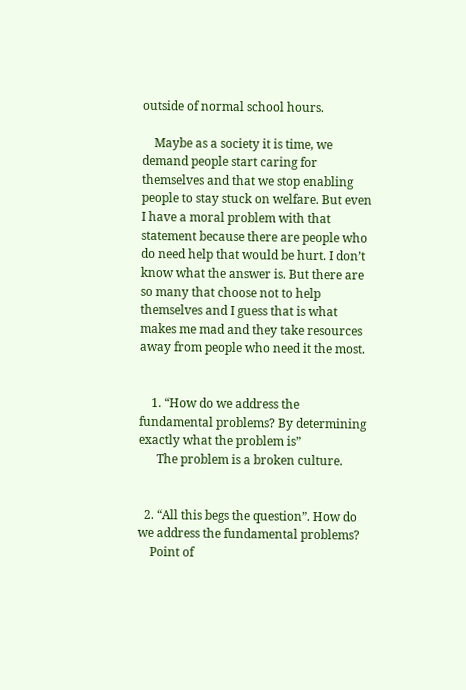outside of normal school hours.

    Maybe as a society it is time, we demand people start caring for themselves and that we stop enabling people to stay stuck on welfare. But even I have a moral problem with that statement because there are people who do need help that would be hurt. I don’t know what the answer is. But there are so many that choose not to help themselves and I guess that is what makes me mad and they take resources away from people who need it the most.


    1. “How do we address the fundamental problems? By determining exactly what the problem is”
      The problem is a broken culture.


  2. “All this begs the question”. How do we address the fundamental problems?
    Point of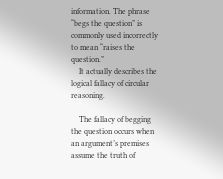information. The phrase “begs the question” is commonly used incorrectly to mean “raises the question.”
    It actually describes the logical fallacy of circular reasoning.

    The fallacy of begging the question occurs when an argument’s premises assume the truth of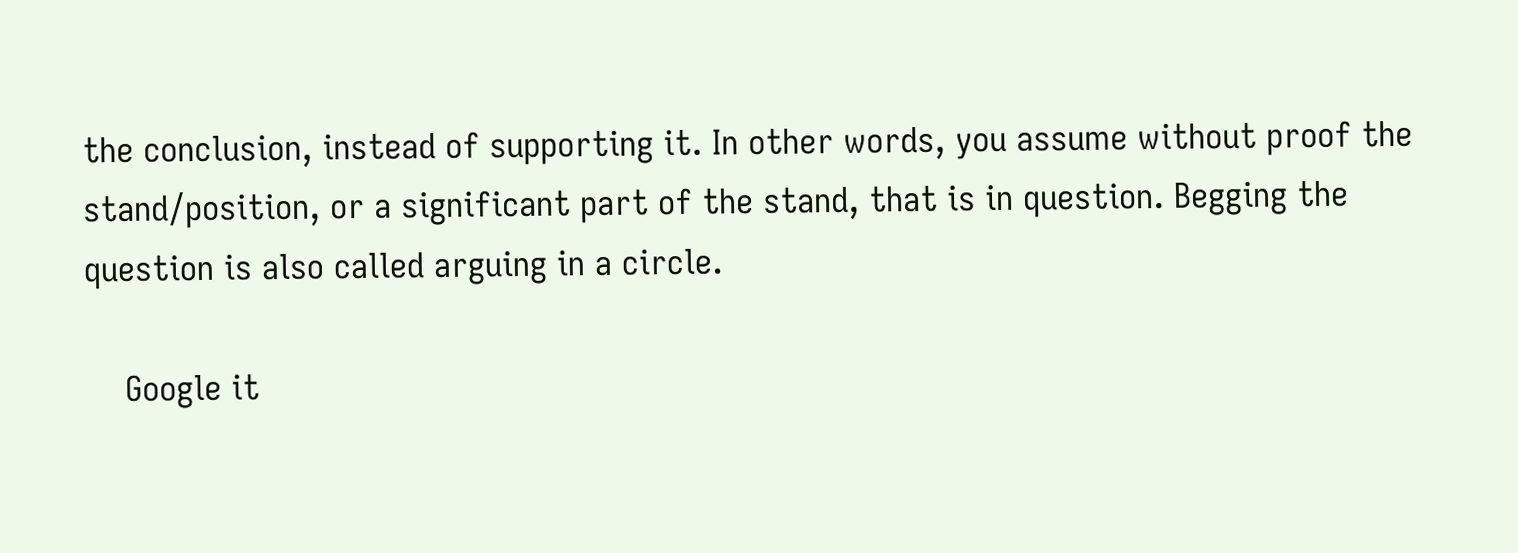the conclusion, instead of supporting it. In other words, you assume without proof the stand/position, or a significant part of the stand, that is in question. Begging the question is also called arguing in a circle.

    Google it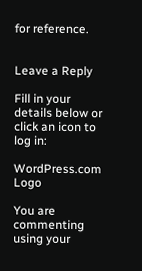for reference.


Leave a Reply

Fill in your details below or click an icon to log in:

WordPress.com Logo

You are commenting using your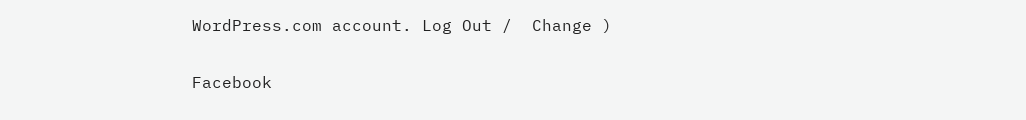WordPress.com account. Log Out /  Change )

Facebook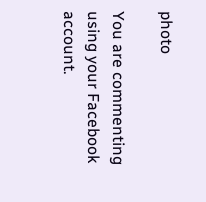photo

You are commenting using your Facebook account.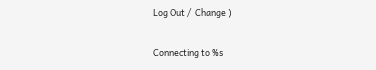Log Out /  Change )

Connecting to %s